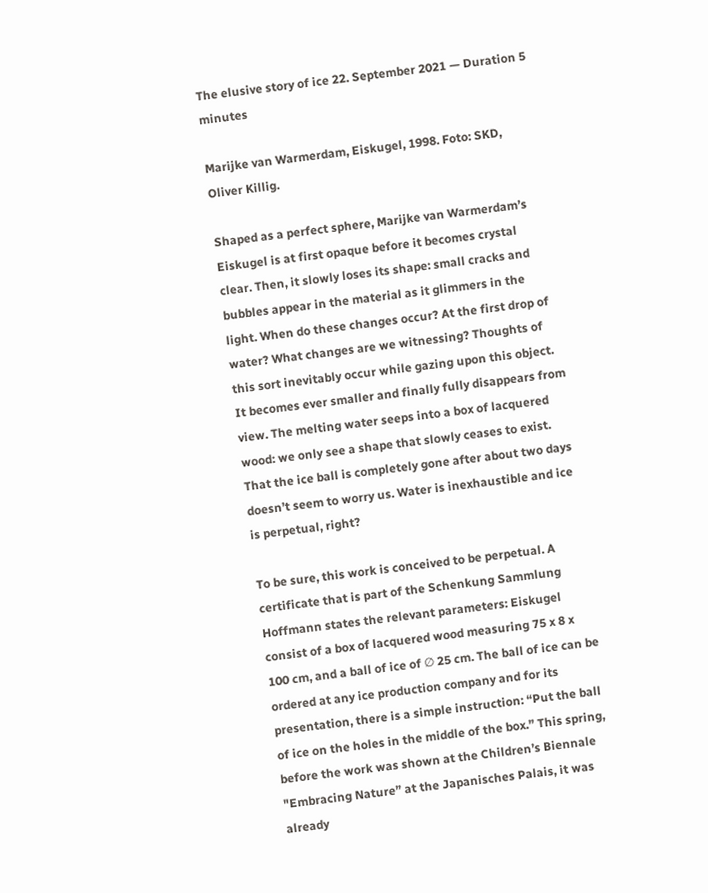The elusive story of ice 22. September 2021 — Duration 5 minutes

Marijke van Warmerdam, Eiskugel, 1998. Foto: SKD, Oliver Killig.

Shaped as a perfect sphere, Marijke van Warmerdam’s Eiskugel is at first opaque before it becomes crystal clear. Then, it slowly loses its shape: small cracks and bubbles appear in the material as it glimmers in the light. When do these changes occur? At the first drop of water? What changes are we witnessing? Thoughts of this sort inevitably occur while gazing upon this object. It becomes ever smaller and finally fully disappears from view. The melting water seeps into a box of lacquered wood: we only see a shape that slowly ceases to exist. That the ice ball is completely gone after about two days doesn’t seem to worry us. Water is inexhaustible and ice is perpetual, right?

To be sure, this work is conceived to be perpetual. A certificate that is part of the Schenkung Sammlung Hoffmann states the relevant parameters: Eiskugel consist of a box of lacquered wood measuring 75 x 8 x 100 cm, and a ball of ice of ∅ 25 cm. The ball of ice can be ordered at any ice production company and for its presentation, there is a simple instruction: “Put the ball of ice on the holes in the middle of the box.” This spring, before the work was shown at the Children’s Biennale "Embracing Nature” at the Japanisches Palais, it was already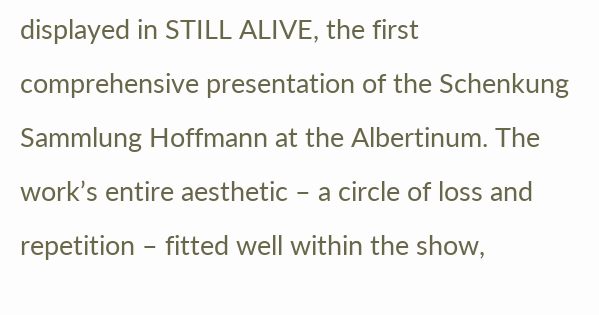displayed in STILL ALIVE, the first comprehensive presentation of the Schenkung Sammlung Hoffmann at the Albertinum. The work’s entire aesthetic – a circle of loss and repetition – fitted well within the show,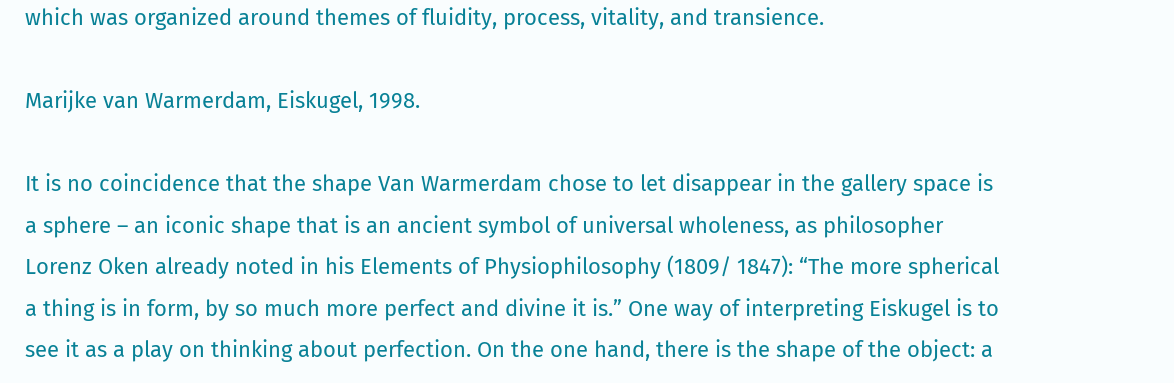which was organized around themes of fluidity, process, vitality, and transience.

Marijke van Warmerdam, Eiskugel, 1998.

It is no coincidence that the shape Van Warmerdam chose to let disappear in the gallery space is a sphere – an iconic shape that is an ancient symbol of universal wholeness, as philosopher Lorenz Oken already noted in his Elements of Physiophilosophy (1809/ 1847): “The more spherical a thing is in form, by so much more perfect and divine it is.” One way of interpreting Eiskugel is to see it as a play on thinking about perfection. On the one hand, there is the shape of the object: a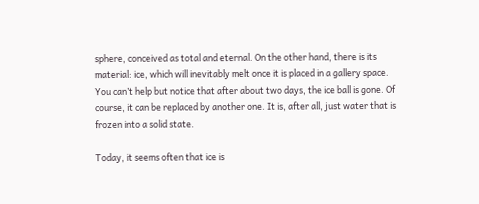sphere, conceived as total and eternal. On the other hand, there is its material: ice, which will inevitably melt once it is placed in a gallery space. You can’t help but notice that after about two days, the ice ball is gone. Of course, it can be replaced by another one. It is, after all, just water that is frozen into a solid state.

Today, it seems often that ice is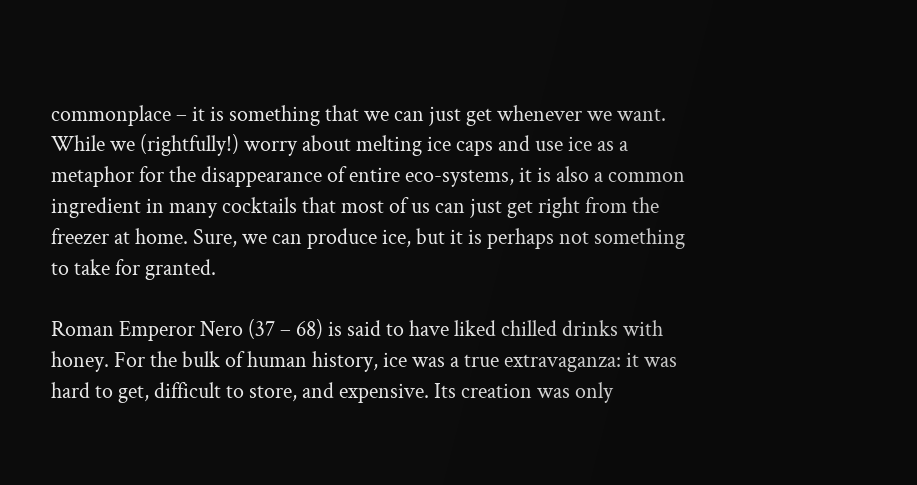commonplace – it is something that we can just get whenever we want. While we (rightfully!) worry about melting ice caps and use ice as a metaphor for the disappearance of entire eco-systems, it is also a common ingredient in many cocktails that most of us can just get right from the freezer at home. Sure, we can produce ice, but it is perhaps not something to take for granted.

Roman Emperor Nero (37 – 68) is said to have liked chilled drinks with honey. For the bulk of human history, ice was a true extravaganza: it was hard to get, difficult to store, and expensive. Its creation was only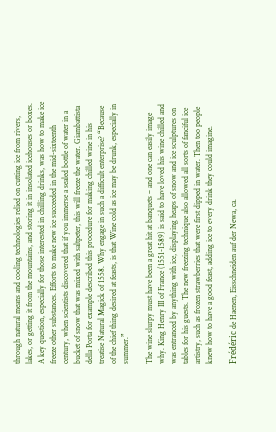through natural means and cooling technologies relied on cutting ice from rivers, lakes, or getting it from the mountains, and storing it in insolated icehouses or boxes. A key question, especially for those interested in chilling drinks, was how to make ice freeze other substances. Efforts to make new ice succeeded in the mid-sixteenth century, when scientists discovered that if you immerse a sealed bottle of water in a bucket of snow that was mixed with saltpeter, this will freeze the water. Giambattista della Porta for example described this procedure for making chilled wine in his treatise Natural Magick of 1558. Why engage in such a difficult enterprise? “Because of the chief thing desired at feasts, is that Wine cold as ice may be drunk, especially in summer.”

The wine slurpy must have been a great hit at banquets – and one can easily image why. King Henry III of France (1551-1589) is said to have loved his wine chilled and was entranced by anything with ice, displaying heaps of snow and ice sculptures on tables for his guests. The new freezing technique also allowed all sorts of fanciful ice artistry, such as frozen strawberries that were first dipped in water. Then too people knew how to have a good feast, adding ice to every drink they could imagine.

Frédéric de Haenen, Eisschneiden auf der Newa, ca.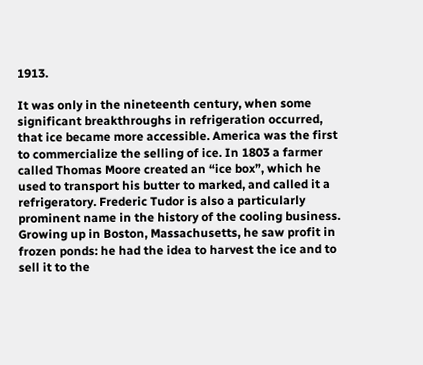1913.

It was only in the nineteenth century, when some significant breakthroughs in refrigeration occurred, that ice became more accessible. America was the first to commercialize the selling of ice. In 1803 a farmer called Thomas Moore created an “ice box”, which he used to transport his butter to marked, and called it a refrigeratory. Frederic Tudor is also a particularly prominent name in the history of the cooling business. Growing up in Boston, Massachusetts, he saw profit in frozen ponds: he had the idea to harvest the ice and to sell it to the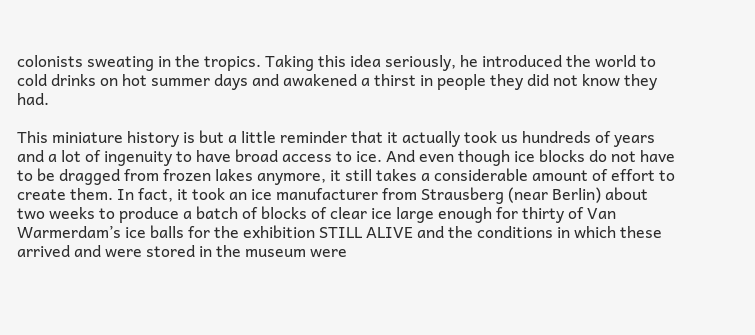colonists sweating in the tropics. Taking this idea seriously, he introduced the world to cold drinks on hot summer days and awakened a thirst in people they did not know they had.

This miniature history is but a little reminder that it actually took us hundreds of years and a lot of ingenuity to have broad access to ice. And even though ice blocks do not have to be dragged from frozen lakes anymore, it still takes a considerable amount of effort to create them. In fact, it took an ice manufacturer from Strausberg (near Berlin) about two weeks to produce a batch of blocks of clear ice large enough for thirty of Van Warmerdam’s ice balls for the exhibition STILL ALIVE and the conditions in which these arrived and were stored in the museum were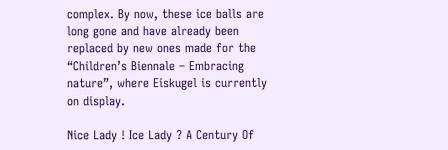complex. By now, these ice balls are long gone and have already been replaced by new ones made for the “Children’s Biennale – Embracing nature”, where Eiskugel is currently on display.

Nice Lady ! Ice Lady ? A Century Of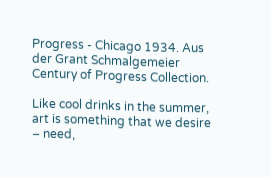Progress - Chicago 1934. Aus der Grant Schmalgemeier Century of Progress Collection.

Like cool drinks in the summer, art is something that we desire – need,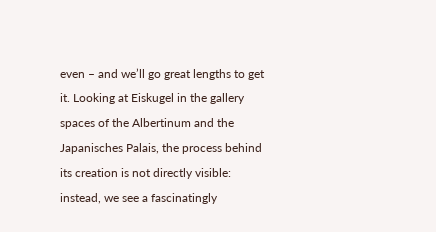even – and we’ll go great lengths to get it. Looking at Eiskugel in the gallery spaces of the Albertinum and the Japanisches Palais, the process behind its creation is not directly visible: instead, we see a fascinatingly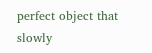perfect object that slowly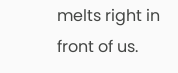melts right in front of us.